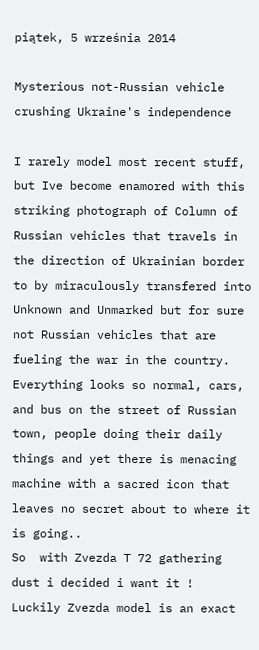piątek, 5 września 2014

Mysterious not-Russian vehicle crushing Ukraine's independence

I rarely model most recent stuff, but Ive become enamored with this striking photograph of Column of Russian vehicles that travels in the direction of Ukrainian border to by miraculously transfered into Unknown and Unmarked but for sure not Russian vehicles that are fueling the war in the country.
Everything looks so normal, cars, and bus on the street of Russian town, people doing their daily things and yet there is menacing machine with a sacred icon that leaves no secret about to where it is going..
So  with Zvezda T 72 gathering dust i decided i want it !
Luckily Zvezda model is an exact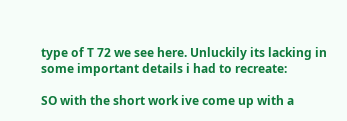type of T 72 we see here. Unluckily its lacking in some important details i had to recreate:

SO with the short work ive come up with a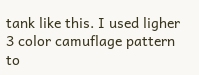tank like this. I used ligher 3 color camuflage pattern to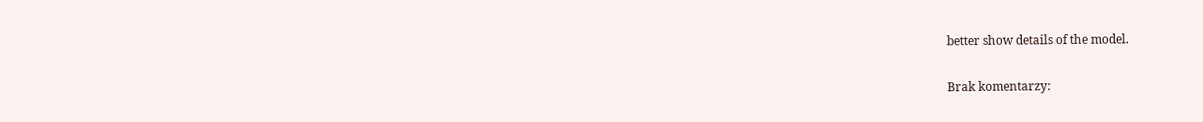better show details of the model.

Brak komentarzy: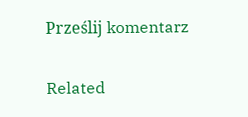Prześlij komentarz

Related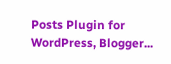Posts Plugin for WordPress, Blogger...